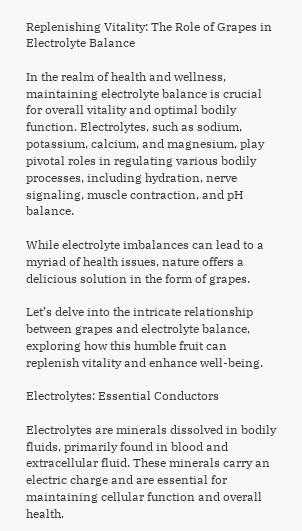Replenishing Vitality: The Role of Grapes in Electrolyte Balance

In the realm of health and wellness, maintaining electrolyte balance is crucial for overall vitality and optimal bodily function. Electrolytes, such as sodium, potassium, calcium, and magnesium, play pivotal roles in regulating various bodily processes, including hydration, nerve signaling, muscle contraction, and pH balance.

While electrolyte imbalances can lead to a myriad of health issues, nature offers a delicious solution in the form of grapes.

Let’s delve into the intricate relationship between grapes and electrolyte balance, exploring how this humble fruit can replenish vitality and enhance well-being.

Electrolytes: Essential Conductors

Electrolytes are minerals dissolved in bodily fluids, primarily found in blood and extracellular fluid. These minerals carry an electric charge and are essential for maintaining cellular function and overall health.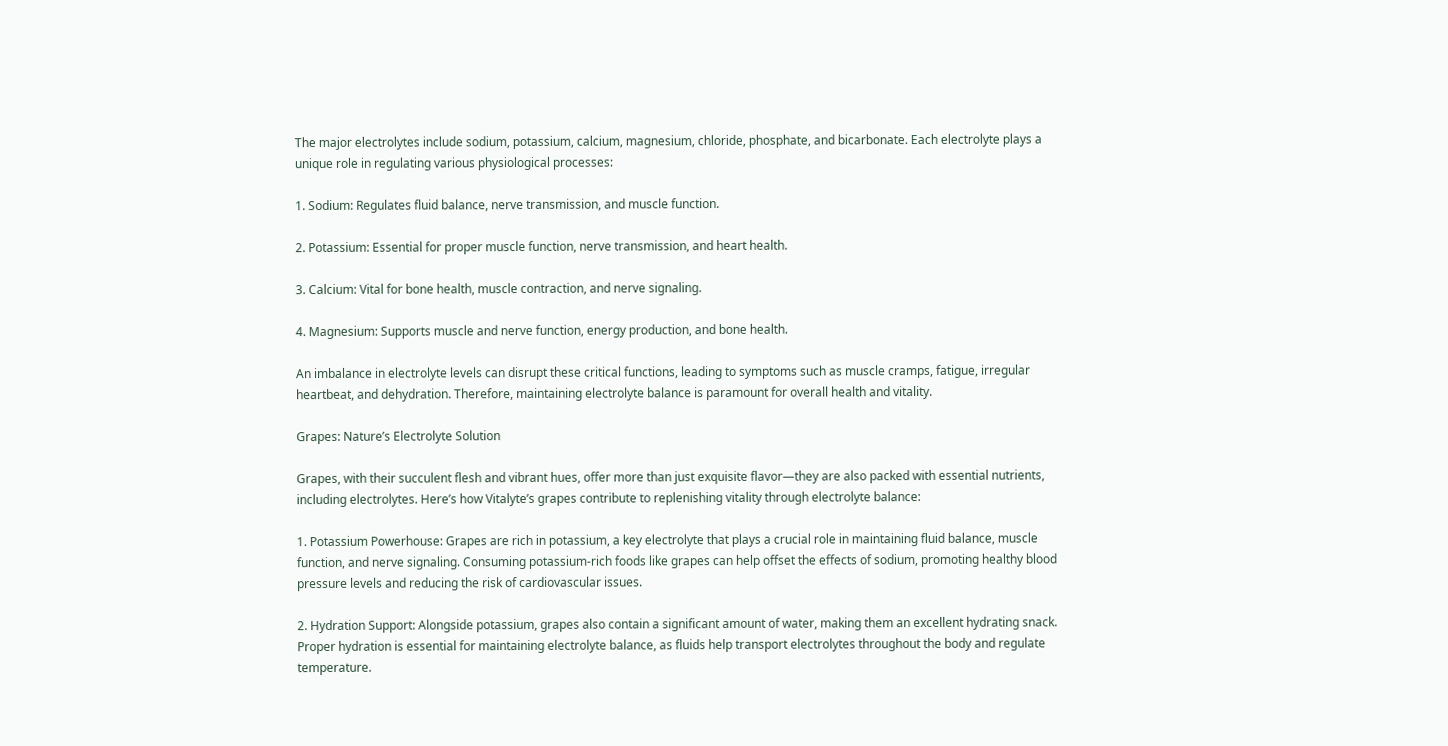The major electrolytes include sodium, potassium, calcium, magnesium, chloride, phosphate, and bicarbonate. Each electrolyte plays a unique role in regulating various physiological processes:

1. Sodium: Regulates fluid balance, nerve transmission, and muscle function.

2. Potassium: Essential for proper muscle function, nerve transmission, and heart health.

3. Calcium: Vital for bone health, muscle contraction, and nerve signaling.

4. Magnesium: Supports muscle and nerve function, energy production, and bone health.

An imbalance in electrolyte levels can disrupt these critical functions, leading to symptoms such as muscle cramps, fatigue, irregular heartbeat, and dehydration. Therefore, maintaining electrolyte balance is paramount for overall health and vitality.

Grapes: Nature’s Electrolyte Solution

Grapes, with their succulent flesh and vibrant hues, offer more than just exquisite flavor—they are also packed with essential nutrients, including electrolytes. Here’s how Vitalyte’s grapes contribute to replenishing vitality through electrolyte balance:

1. Potassium Powerhouse: Grapes are rich in potassium, a key electrolyte that plays a crucial role in maintaining fluid balance, muscle function, and nerve signaling. Consuming potassium-rich foods like grapes can help offset the effects of sodium, promoting healthy blood pressure levels and reducing the risk of cardiovascular issues.

2. Hydration Support: Alongside potassium, grapes also contain a significant amount of water, making them an excellent hydrating snack. Proper hydration is essential for maintaining electrolyte balance, as fluids help transport electrolytes throughout the body and regulate temperature.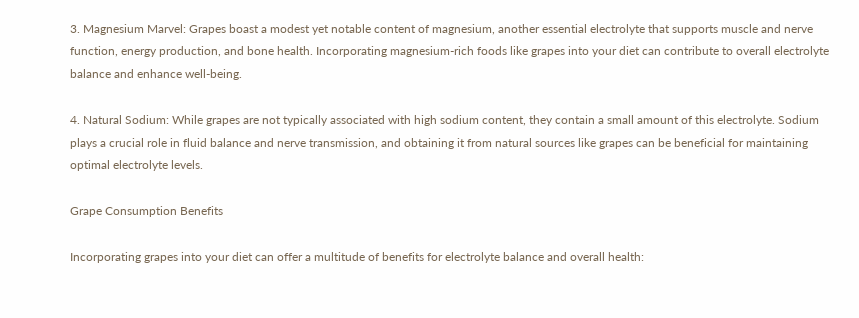3. Magnesium Marvel: Grapes boast a modest yet notable content of magnesium, another essential electrolyte that supports muscle and nerve function, energy production, and bone health. Incorporating magnesium-rich foods like grapes into your diet can contribute to overall electrolyte balance and enhance well-being.

4. Natural Sodium: While grapes are not typically associated with high sodium content, they contain a small amount of this electrolyte. Sodium plays a crucial role in fluid balance and nerve transmission, and obtaining it from natural sources like grapes can be beneficial for maintaining optimal electrolyte levels.

Grape Consumption Benefits

Incorporating grapes into your diet can offer a multitude of benefits for electrolyte balance and overall health: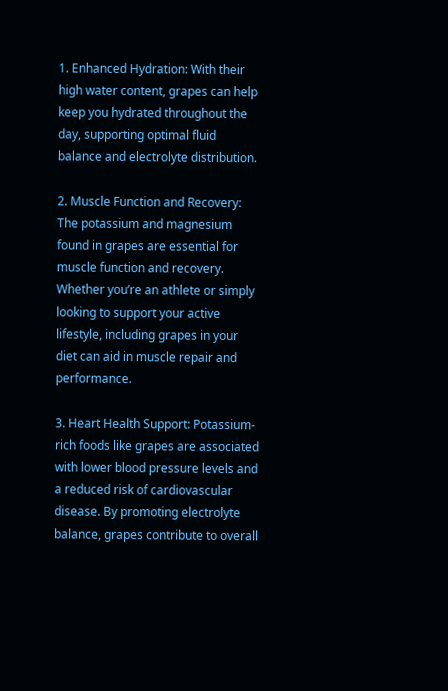1. Enhanced Hydration: With their high water content, grapes can help keep you hydrated throughout the day, supporting optimal fluid balance and electrolyte distribution.

2. Muscle Function and Recovery: The potassium and magnesium found in grapes are essential for muscle function and recovery. Whether you’re an athlete or simply looking to support your active lifestyle, including grapes in your diet can aid in muscle repair and performance.

3. Heart Health Support: Potassium-rich foods like grapes are associated with lower blood pressure levels and a reduced risk of cardiovascular disease. By promoting electrolyte balance, grapes contribute to overall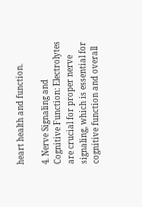heart health and function.

4. Nerve Signaling and Cognitive Function: Electrolytes are crucial for proper nerve signaling, which is essential for cognitive function and overall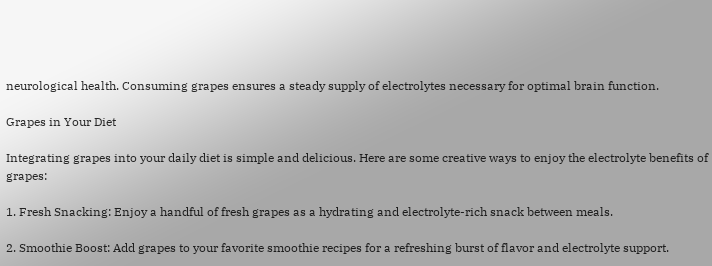neurological health. Consuming grapes ensures a steady supply of electrolytes necessary for optimal brain function.

Grapes in Your Diet

Integrating grapes into your daily diet is simple and delicious. Here are some creative ways to enjoy the electrolyte benefits of grapes:

1. Fresh Snacking: Enjoy a handful of fresh grapes as a hydrating and electrolyte-rich snack between meals.

2. Smoothie Boost: Add grapes to your favorite smoothie recipes for a refreshing burst of flavor and electrolyte support.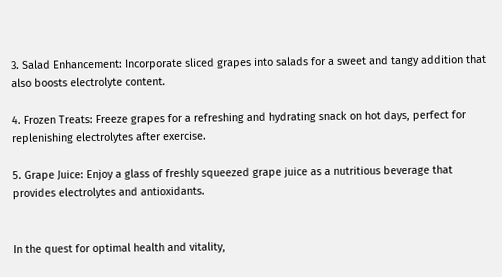3. Salad Enhancement: Incorporate sliced grapes into salads for a sweet and tangy addition that also boosts electrolyte content.

4. Frozen Treats: Freeze grapes for a refreshing and hydrating snack on hot days, perfect for replenishing electrolytes after exercise.

5. Grape Juice: Enjoy a glass of freshly squeezed grape juice as a nutritious beverage that provides electrolytes and antioxidants.


In the quest for optimal health and vitality,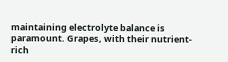maintaining electrolyte balance is paramount. Grapes, with their nutrient-rich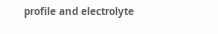profile and electrolyte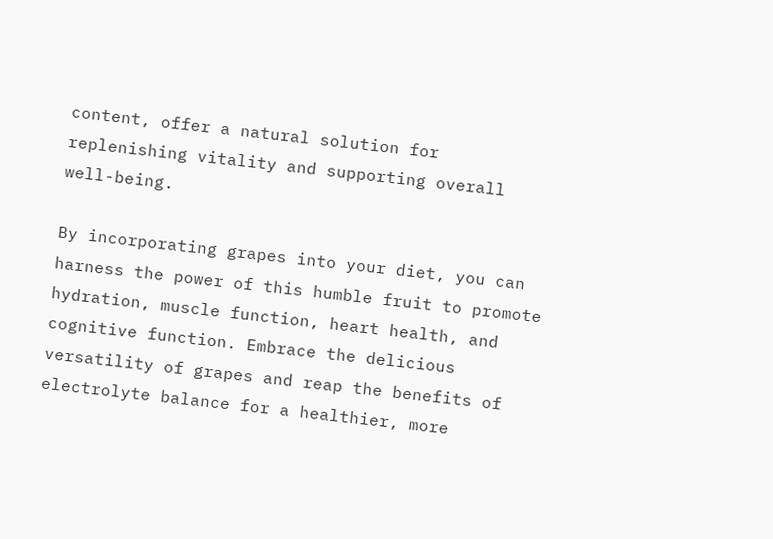content, offer a natural solution for replenishing vitality and supporting overall well-being.

By incorporating grapes into your diet, you can harness the power of this humble fruit to promote hydration, muscle function, heart health, and cognitive function. Embrace the delicious versatility of grapes and reap the benefits of electrolyte balance for a healthier, more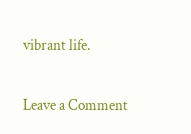vibrant life.

Leave a Comment